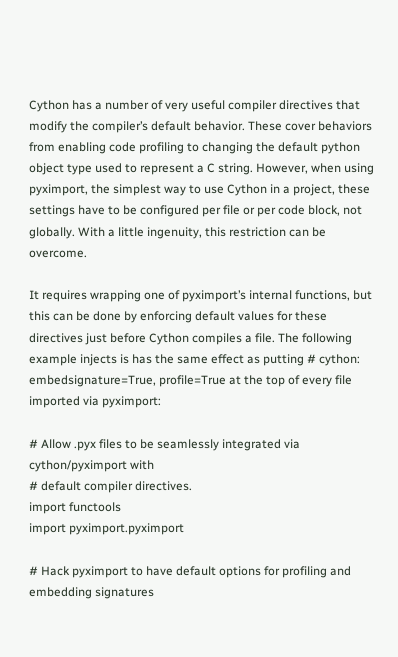Cython has a number of very useful compiler directives that modify the compiler’s default behavior. These cover behaviors from enabling code profiling to changing the default python object type used to represent a C string. However, when using pyximport, the simplest way to use Cython in a project, these settings have to be configured per file or per code block, not globally. With a little ingenuity, this restriction can be overcome.

It requires wrapping one of pyximport’s internal functions, but this can be done by enforcing default values for these directives just before Cython compiles a file. The following example injects is has the same effect as putting # cython: embedsignature=True, profile=True at the top of every file imported via pyximport:

# Allow .pyx files to be seamlessly integrated via cython/pyximport with
# default compiler directives.
import functools
import pyximport.pyximport

# Hack pyximport to have default options for profiling and embedding signatures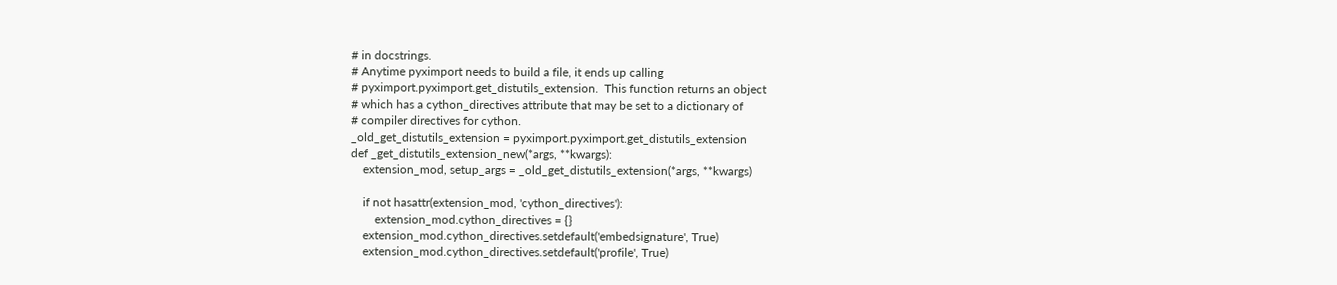# in docstrings.
# Anytime pyximport needs to build a file, it ends up calling
# pyximport.pyximport.get_distutils_extension.  This function returns an object
# which has a cython_directives attribute that may be set to a dictionary of
# compiler directives for cython.
_old_get_distutils_extension = pyximport.pyximport.get_distutils_extension
def _get_distutils_extension_new(*args, **kwargs):
    extension_mod, setup_args = _old_get_distutils_extension(*args, **kwargs)

    if not hasattr(extension_mod, 'cython_directives'):
        extension_mod.cython_directives = {}
    extension_mod.cython_directives.setdefault('embedsignature', True)
    extension_mod.cython_directives.setdefault('profile', True)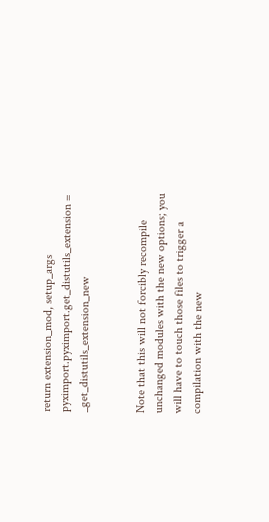return extension_mod, setup_args
pyximport.pyximport.get_distutils_extension = _get_distutils_extension_new


Note that this will not forcibly recompile unchanged modules with the new options; you will have to touch those files to trigger a compilation with the new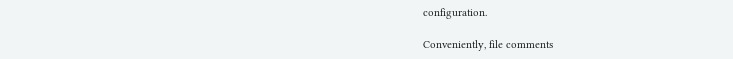configuration.

Conveniently, file comments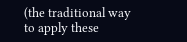(the traditional way to apply these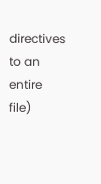directives to an entire file)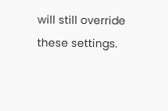will still override these settings.